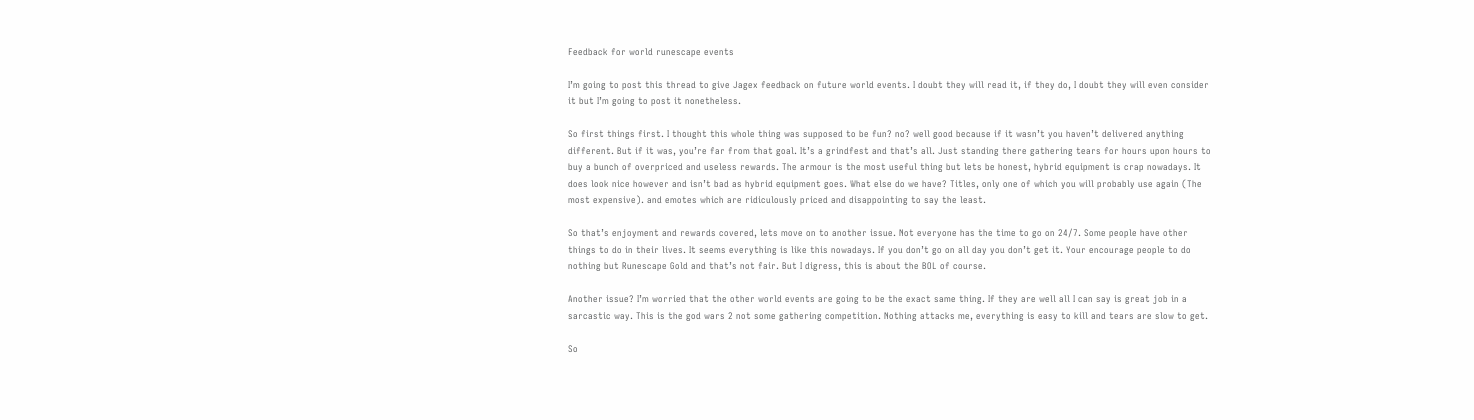Feedback for world runescape events

I’m going to post this thread to give Jagex feedback on future world events. I doubt they will read it, if they do, I doubt they will even consider it but I’m going to post it nonetheless.

So first things first. I thought this whole thing was supposed to be fun? no? well good because if it wasn’t you haven’t delivered anything different. But if it was, you’re far from that goal. It’s a grindfest and that’s all. Just standing there gathering tears for hours upon hours to buy a bunch of overpriced and useless rewards. The armour is the most useful thing but lets be honest, hybrid equipment is crap nowadays. It does look nice however and isn’t bad as hybrid equipment goes. What else do we have? Titles, only one of which you will probably use again (The most expensive). and emotes which are ridiculously priced and disappointing to say the least.

So that’s enjoyment and rewards covered, lets move on to another issue. Not everyone has the time to go on 24/7. Some people have other things to do in their lives. It seems everything is like this nowadays. If you don’t go on all day you don’t get it. Your encourage people to do nothing but Runescape Gold and that’s not fair. But I digress, this is about the BOL of course.

Another issue? I’m worried that the other world events are going to be the exact same thing. If they are well all I can say is great job in a sarcastic way. This is the god wars 2 not some gathering competition. Nothing attacks me, everything is easy to kill and tears are slow to get.

So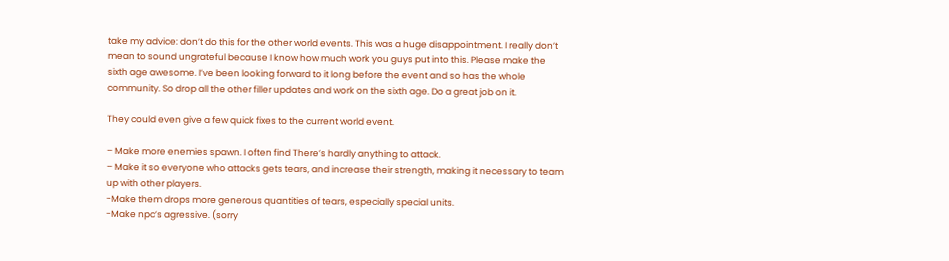take my advice: don’t do this for the other world events. This was a huge disappointment. I really don’t mean to sound ungrateful because I know how much work you guys put into this. Please make the sixth age awesome. I’ve been looking forward to it long before the event and so has the whole community. So drop all the other filler updates and work on the sixth age. Do a great job on it.

They could even give a few quick fixes to the current world event.

– Make more enemies spawn. I often find There’s hardly anything to attack.
– Make it so everyone who attacks gets tears, and increase their strength, making it necessary to team up with other players.
-Make them drops more generous quantities of tears, especially special units.
-Make npc’s agressive. (sorry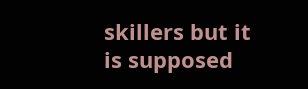skillers but it is supposed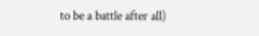to be a battle after all)